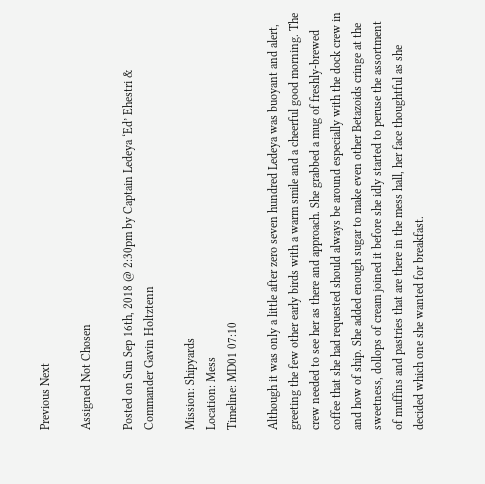Previous Next

Assigned Not Chosen

Posted on Sun Sep 16th, 2018 @ 2:30pm by Captain Ledeya ‘Ed’ Ehestri & Commander Gavin Holtztenn

Mission: Shipyards
Location: Mess
Timeline: MD01 07:10

Although it was only a little after zero seven hundred Ledeya was buoyant and alert, greeting the few other early birds with a warm smile and a cheerful good morning. The crew needed to see her as there and approach. She grabbed a mug of freshly-brewed coffee that she had requested should always be around especially with the dock crew in and how of ship. She added enough sugar to make even other Betazoids cringe at the sweetness, dollops of cream joined it before she idly started to peruse the assortment of muffins and pastries that are there in the mess hall, her face thoughtful as she decided which one she wanted for breakfast.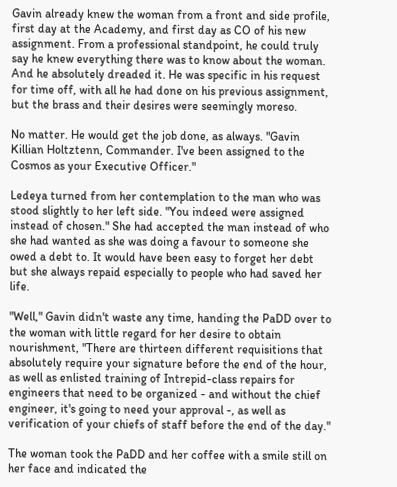Gavin already knew the woman from a front and side profile, first day at the Academy, and first day as CO of his new assignment. From a professional standpoint, he could truly say he knew everything there was to know about the woman. And he absolutely dreaded it. He was specific in his request for time off, with all he had done on his previous assignment, but the brass and their desires were seemingly moreso.

No matter. He would get the job done, as always. "Gavin Killian Holtztenn, Commander. I've been assigned to the Cosmos as your Executive Officer."

Ledeya turned from her contemplation to the man who was stood slightly to her left side. "You indeed were assigned instead of chosen." She had accepted the man instead of who she had wanted as she was doing a favour to someone she owed a debt to. It would have been easy to forget her debt but she always repaid especially to people who had saved her life.

"Well," Gavin didn't waste any time, handing the PaDD over to the woman with little regard for her desire to obtain nourishment, "There are thirteen different requisitions that absolutely require your signature before the end of the hour, as well as enlisted training of Intrepid-class repairs for engineers that need to be organized - and without the chief engineer, it's going to need your approval -, as well as verification of your chiefs of staff before the end of the day."

The woman took the PaDD and her coffee with a smile still on her face and indicated the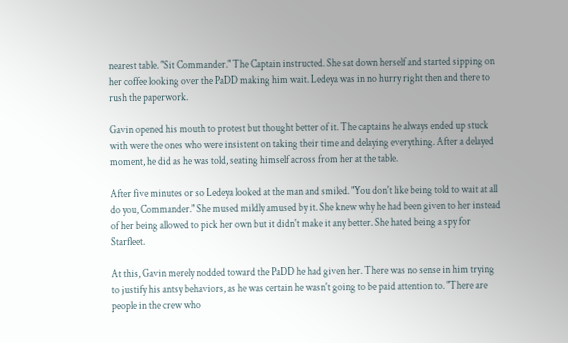nearest table. "Sit Commander." The Captain instructed. She sat down herself and started sipping on her coffee looking over the PaDD making him wait. Ledeya was in no hurry right then and there to rush the paperwork.

Gavin opened his mouth to protest but thought better of it. The captains he always ended up stuck with were the ones who were insistent on taking their time and delaying everything. After a delayed moment, he did as he was told, seating himself across from her at the table.

After five minutes or so Ledeya looked at the man and smiled. "You don't like being told to wait at all do you, Commander." She mused mildly amused by it. She knew why he had been given to her instead of her being allowed to pick her own but it didn't make it any better. She hated being a spy for Starfleet.

At this, Gavin merely nodded toward the PaDD he had given her. There was no sense in him trying to justify his antsy behaviors, as he was certain he wasn't going to be paid attention to. "There are people in the crew who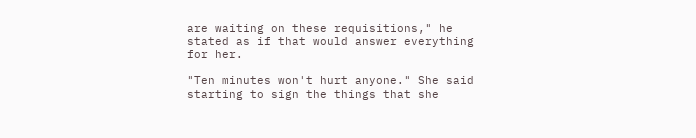are waiting on these requisitions," he stated as if that would answer everything for her.

"Ten minutes won't hurt anyone." She said starting to sign the things that she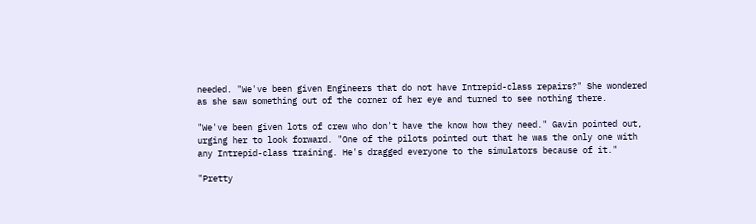needed. "We've been given Engineers that do not have Intrepid-class repairs?" She wondered as she saw something out of the corner of her eye and turned to see nothing there.

"We've been given lots of crew who don't have the know how they need." Gavin pointed out, urging her to look forward. "One of the pilots pointed out that he was the only one with any Intrepid-class training. He's dragged everyone to the simulators because of it."

"Pretty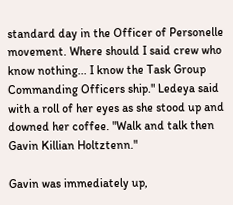standard day in the Officer of Personelle movement. Where should I said crew who know nothing... I know the Task Group Commanding Officers ship." Ledeya said with a roll of her eyes as she stood up and downed her coffee. "Walk and talk then Gavin Killian Holtztenn."

Gavin was immediately up,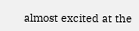almost excited at the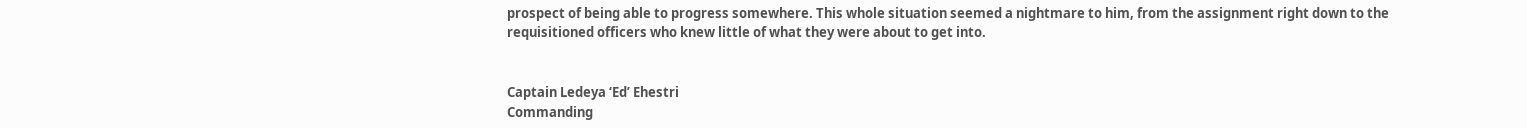prospect of being able to progress somewhere. This whole situation seemed a nightmare to him, from the assignment right down to the requisitioned officers who knew little of what they were about to get into.


Captain Ledeya ‘Ed’ Ehestri
Commanding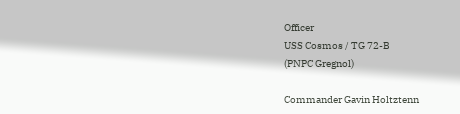Officer
USS Cosmos / TG 72-B
(PNPC Gregnol)

Commander Gavin Holtztenn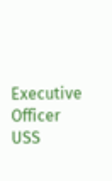Executive Officer
USS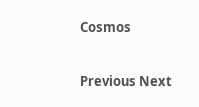Cosmos


Previous Next